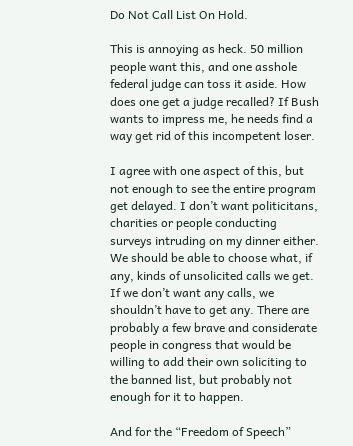Do Not Call List On Hold.

This is annoying as heck. 50 million people want this, and one asshole federal judge can toss it aside. How does one get a judge recalled? If Bush wants to impress me, he needs find a way get rid of this incompetent loser.

I agree with one aspect of this, but not enough to see the entire program get delayed. I don’t want politicitans, charities or people conducting surveys intruding on my dinner either. We should be able to choose what, if any, kinds of unsolicited calls we get. If we don’t want any calls, we shouldn’t have to get any. There are probably a few brave and considerate people in congress that would be willing to add their own soliciting to the banned list, but probably not enough for it to happen.

And for the “Freedom of Speech”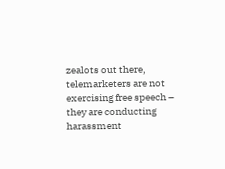zealots out there, telemarketers are not exercising free speech – they are conducting harassment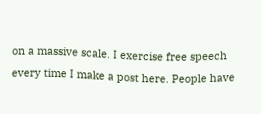on a massive scale. I exercise free speech every time I make a post here. People have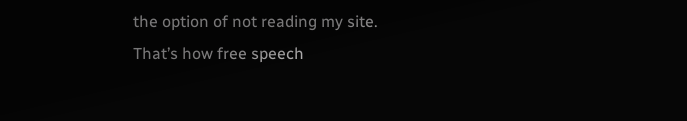the option of not reading my site. That’s how free speech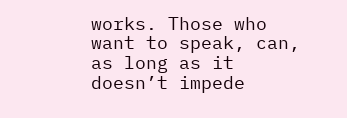works. Those who want to speak, can, as long as it doesn’t impede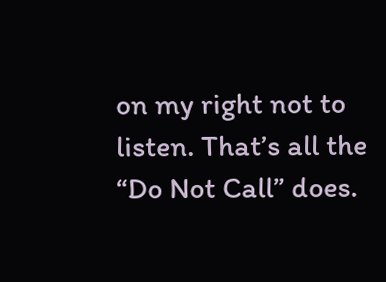on my right not to listen. That’s all the “Do Not Call” does.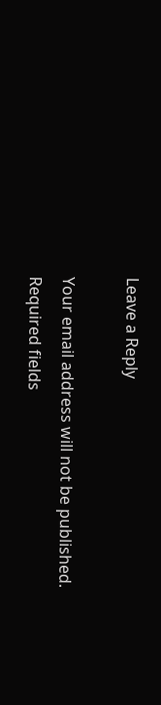Leave a Reply

Your email address will not be published. Required fields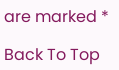are marked *

Back To Top